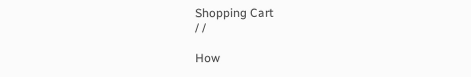Shopping Cart
/ /

How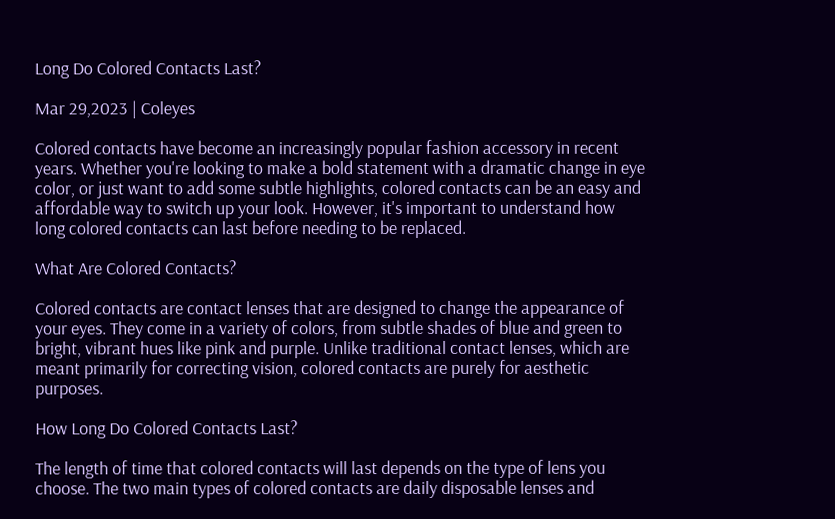Long Do Colored Contacts Last?

Mar 29,2023 | Coleyes

Colored contacts have become an increasingly popular fashion accessory in recent years. Whether you're looking to make a bold statement with a dramatic change in eye color, or just want to add some subtle highlights, colored contacts can be an easy and affordable way to switch up your look. However, it's important to understand how long colored contacts can last before needing to be replaced.

What Are Colored Contacts?

Colored contacts are contact lenses that are designed to change the appearance of your eyes. They come in a variety of colors, from subtle shades of blue and green to bright, vibrant hues like pink and purple. Unlike traditional contact lenses, which are meant primarily for correcting vision, colored contacts are purely for aesthetic purposes.

How Long Do Colored Contacts Last?

The length of time that colored contacts will last depends on the type of lens you choose. The two main types of colored contacts are daily disposable lenses and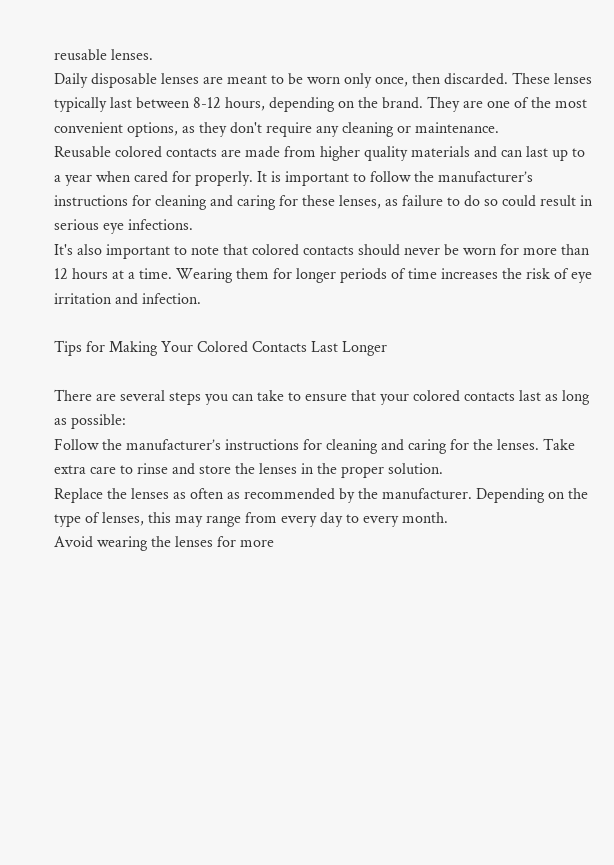reusable lenses.
Daily disposable lenses are meant to be worn only once, then discarded. These lenses typically last between 8-12 hours, depending on the brand. They are one of the most convenient options, as they don't require any cleaning or maintenance.
Reusable colored contacts are made from higher quality materials and can last up to a year when cared for properly. It is important to follow the manufacturer’s instructions for cleaning and caring for these lenses, as failure to do so could result in serious eye infections.
It's also important to note that colored contacts should never be worn for more than 12 hours at a time. Wearing them for longer periods of time increases the risk of eye irritation and infection.

Tips for Making Your Colored Contacts Last Longer

There are several steps you can take to ensure that your colored contacts last as long as possible:
Follow the manufacturer’s instructions for cleaning and caring for the lenses. Take extra care to rinse and store the lenses in the proper solution.
Replace the lenses as often as recommended by the manufacturer. Depending on the type of lenses, this may range from every day to every month.
Avoid wearing the lenses for more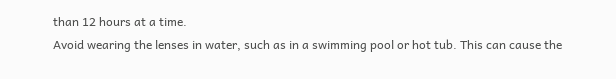than 12 hours at a time.
Avoid wearing the lenses in water, such as in a swimming pool or hot tub. This can cause the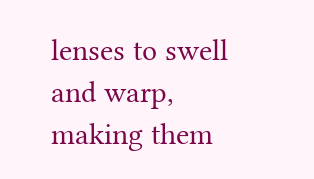lenses to swell and warp, making them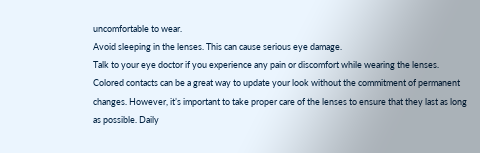uncomfortable to wear.
Avoid sleeping in the lenses. This can cause serious eye damage.
Talk to your eye doctor if you experience any pain or discomfort while wearing the lenses.
Colored contacts can be a great way to update your look without the commitment of permanent changes. However, it’s important to take proper care of the lenses to ensure that they last as long as possible. Daily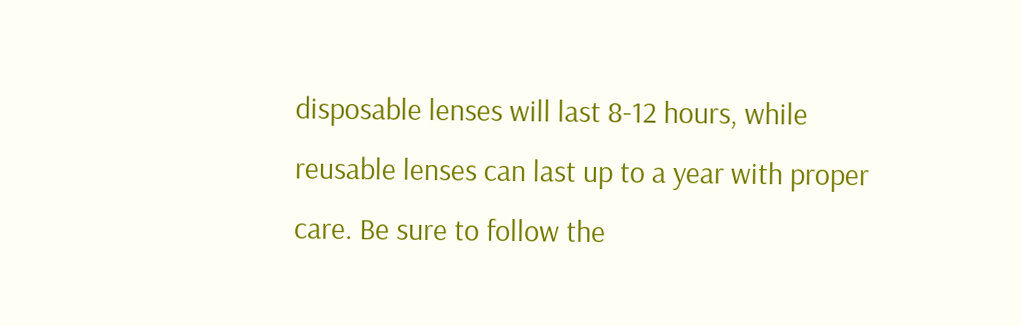disposable lenses will last 8-12 hours, while reusable lenses can last up to a year with proper care. Be sure to follow the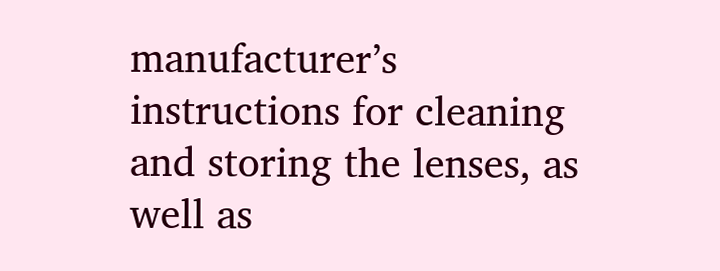manufacturer’s instructions for cleaning and storing the lenses, as well as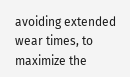avoiding extended wear times, to maximize the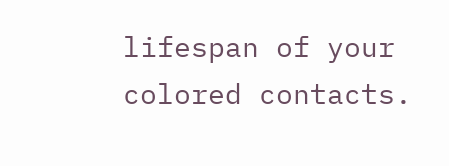lifespan of your colored contacts.